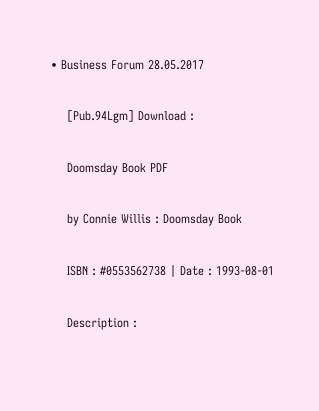• Business Forum 28.05.2017

    [Pub.94Lgm] Download :

    Doomsday Book PDF

    by Connie Willis : Doomsday Book

    ISBN : #0553562738 | Date : 1993-08-01

    Description :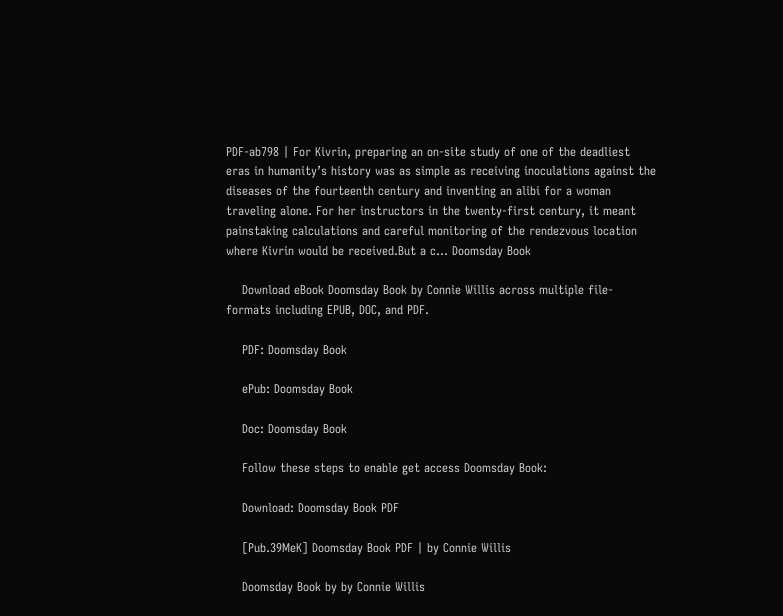PDF-ab798 | For Kivrin, preparing an on-site study of one of the deadliest eras in humanity’s history was as simple as receiving inoculations against the diseases of the fourteenth century and inventing an alibi for a woman traveling alone. For her instructors in the twenty-first century, it meant painstaking calculations and careful monitoring of the rendezvous location where Kivrin would be received.But a c… Doomsday Book

    Download eBook Doomsday Book by Connie Willis across multiple file-formats including EPUB, DOC, and PDF.

    PDF: Doomsday Book

    ePub: Doomsday Book

    Doc: Doomsday Book

    Follow these steps to enable get access Doomsday Book:

    Download: Doomsday Book PDF

    [Pub.39MeK] Doomsday Book PDF | by Connie Willis

    Doomsday Book by by Connie Willis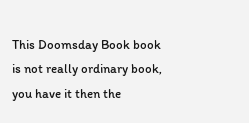This Doomsday Book book is not really ordinary book, you have it then the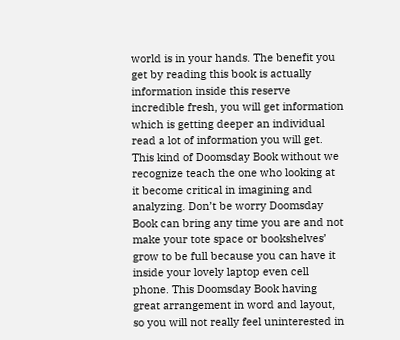world is in your hands. The benefit you get by reading this book is actually information inside this reserve incredible fresh, you will get information which is getting deeper an individual read a lot of information you will get. This kind of Doomsday Book without we recognize teach the one who looking at it become critical in imagining and analyzing. Don’t be worry Doomsday Book can bring any time you are and not make your tote space or bookshelves’ grow to be full because you can have it inside your lovely laptop even cell phone. This Doomsday Book having great arrangement in word and layout, so you will not really feel uninterested in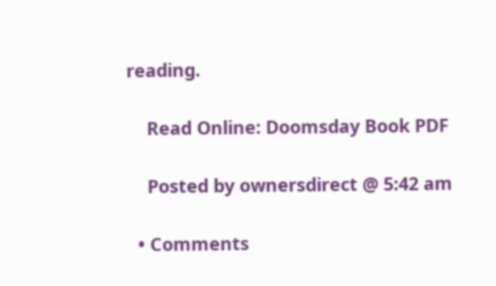reading.

    Read Online: Doomsday Book PDF

    Posted by ownersdirect @ 5:42 am

  • Comments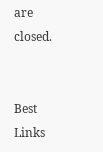are closed.


Best Links